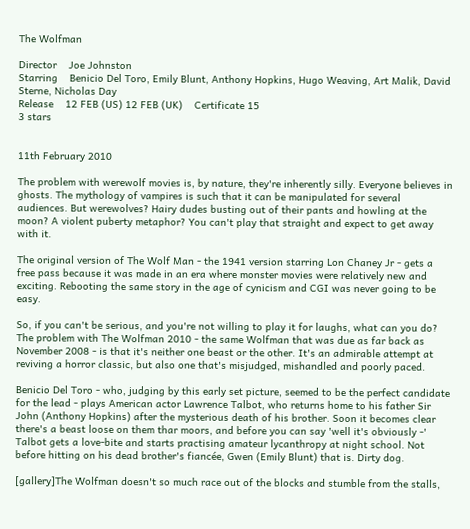The Wolfman

Director    Joe Johnston
Starring    Benicio Del Toro, Emily Blunt, Anthony Hopkins, Hugo Weaving, Art Malik, David Sterne, Nicholas Day
Release    12 FEB (US) 12 FEB (UK)    Certificate 15
3 stars


11th February 2010

The problem with werewolf movies is, by nature, they're inherently silly. Everyone believes in ghosts. The mythology of vampires is such that it can be manipulated for several audiences. But werewolves? Hairy dudes busting out of their pants and howling at the moon? A violent puberty metaphor? You can't play that straight and expect to get away with it.

The original version of The Wolf Man - the 1941 version starring Lon Chaney Jr - gets a free pass because it was made in an era where monster movies were relatively new and exciting. Rebooting the same story in the age of cynicism and CGI was never going to be easy.

So, if you can't be serious, and you're not willing to play it for laughs, what can you do? The problem with The Wolfman 2010 - the same Wolfman that was due as far back as November 2008 - is that it's neither one beast or the other. It's an admirable attempt at reviving a horror classic, but also one that's misjudged, mishandled and poorly paced.

Benicio Del Toro - who, judging by this early set picture, seemed to be the perfect candidate for the lead - plays American actor Lawrence Talbot, who returns home to his father Sir John (Anthony Hopkins) after the mysterious death of his brother. Soon it becomes clear there's a beast loose on them thar moors, and before you can say 'well it's obviously -' Talbot gets a love-bite and starts practising amateur lycanthropy at night school. Not before hitting on his dead brother's fiancée, Gwen (Emily Blunt) that is. Dirty dog.

[gallery]The Wolfman doesn't so much race out of the blocks and stumble from the stalls,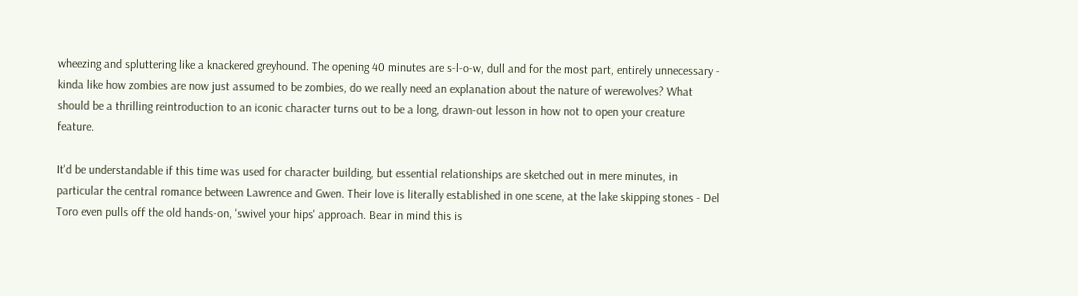wheezing and spluttering like a knackered greyhound. The opening 40 minutes are s-l-o-w, dull and for the most part, entirely unnecessary - kinda like how zombies are now just assumed to be zombies, do we really need an explanation about the nature of werewolves? What should be a thrilling reintroduction to an iconic character turns out to be a long, drawn-out lesson in how not to open your creature feature.

It'd be understandable if this time was used for character building, but essential relationships are sketched out in mere minutes, in particular the central romance between Lawrence and Gwen. Their love is literally established in one scene, at the lake skipping stones - Del Toro even pulls off the old hands-on, 'swivel your hips' approach. Bear in mind this is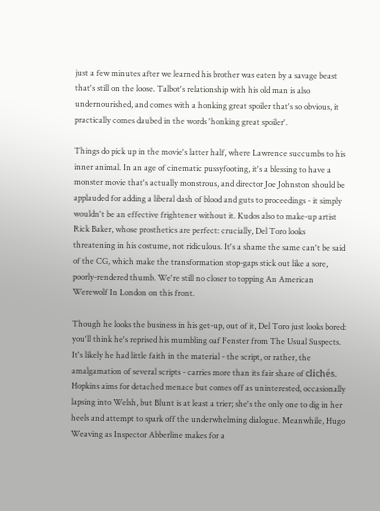just a few minutes after we learned his brother was eaten by a savage beast that's still on the loose. Talbot's relationship with his old man is also undernourished, and comes with a honking great spoiler that's so obvious, it practically comes daubed in the words 'honking great spoiler'.

Things do pick up in the movie's latter half, where Lawrence succumbs to his inner animal. In an age of cinematic pussyfooting, it's a blessing to have a monster movie that's actually monstrous, and director Joe Johnston should be applauded for adding a liberal dash of blood and guts to proceedings - it simply wouldn't be an effective frightener without it. Kudos also to make-up artist Rick Baker, whose prosthetics are perfect: crucially, Del Toro looks threatening in his costume, not ridiculous. It's a shame the same can't be said of the CG, which make the transformation stop-gaps stick out like a sore, poorly-rendered thumb. We're still no closer to topping An American Werewolf In London on this front.

Though he looks the business in his get-up, out of it, Del Toro just looks bored: you'll think he's reprised his mumbling oaf Fenster from The Usual Suspects. It's likely he had little faith in the material - the script, or rather, the amalgamation of several scripts - carries more than its fair share of clichés. Hopkins aims for detached menace but comes off as uninterested, occasionally lapsing into Welsh, but Blunt is at least a trier; she's the only one to dig in her heels and attempt to spark off the underwhelming dialogue. Meanwhile, Hugo Weaving as Inspector Abberline makes for a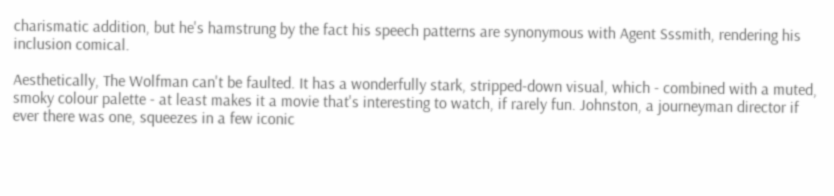charismatic addition, but he's hamstrung by the fact his speech patterns are synonymous with Agent Sssmith, rendering his inclusion comical.

Aesthetically, The Wolfman can't be faulted. It has a wonderfully stark, stripped-down visual, which - combined with a muted, smoky colour palette - at least makes it a movie that's interesting to watch, if rarely fun. Johnston, a journeyman director if ever there was one, squeezes in a few iconic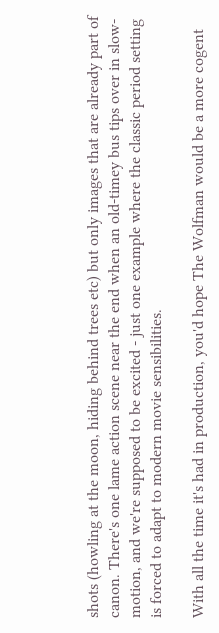shots (howling at the moon, hiding behind trees etc) but only images that are already part of canon. There's one lame action scene near the end when an old-timey bus tips over in slow-motion, and we're supposed to be excited - just one example where the classic period setting is forced to adapt to modern movie sensibilities.

With all the time it's had in production, you'd hope The Wolfman would be a more cogent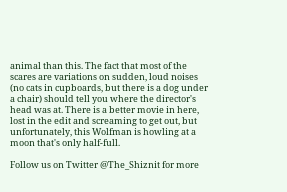animal than this. The fact that most of the scares are variations on sudden, loud noises (no cats in cupboards, but there is a dog under a chair) should tell you where the director's head was at. There is a better movie in here, lost in the edit and screaming to get out, but unfortunately, this Wolfman is howling at a moon that's only half-full.

Follow us on Twitter @The_Shiznit for more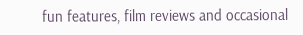fun features, film reviews and occasional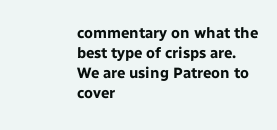commentary on what the best type of crisps are.
We are using Patreon to cover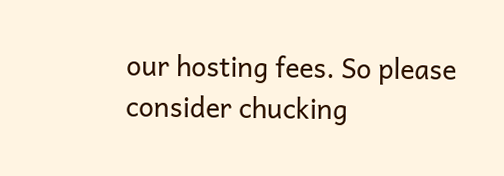our hosting fees. So please consider chucking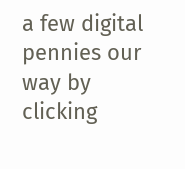a few digital pennies our way by clicking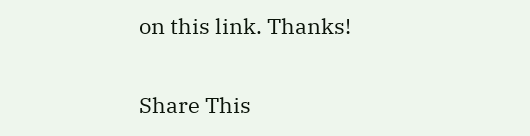on this link. Thanks!

Share This